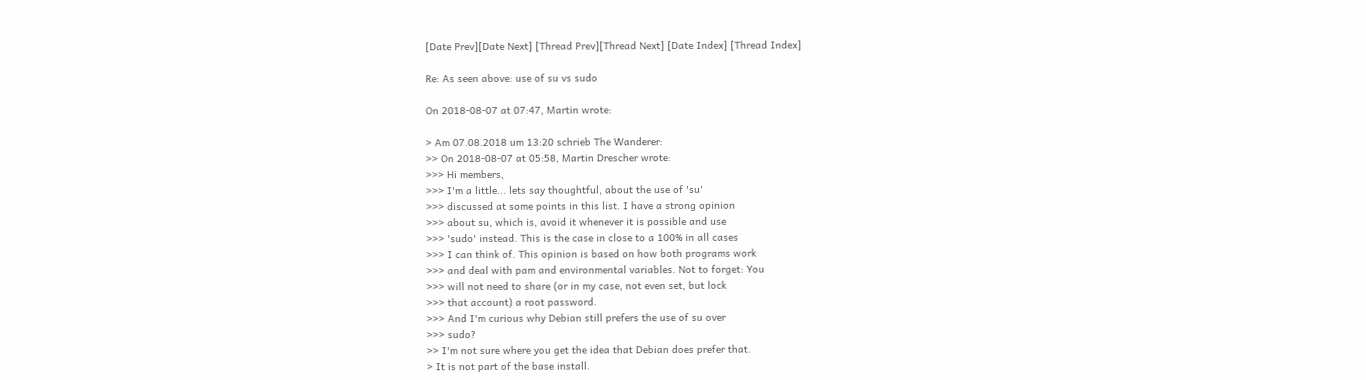[Date Prev][Date Next] [Thread Prev][Thread Next] [Date Index] [Thread Index]

Re: As seen above: use of su vs sudo

On 2018-08-07 at 07:47, Martin wrote:

> Am 07.08.2018 um 13:20 schrieb The Wanderer:
>> On 2018-08-07 at 05:58, Martin Drescher wrote:
>>> Hi members,
>>> I'm a little... lets say thoughtful, about the use of 'su'
>>> discussed at some points in this list. I have a strong opinion
>>> about su, which is, avoid it whenever it is possible and use
>>> 'sudo' instead. This is the case in close to a 100% in all cases
>>> I can think of. This opinion is based on how both programs work
>>> and deal with pam and environmental variables. Not to forget: You
>>> will not need to share (or in my case, not even set, but lock
>>> that account) a root password.
>>> And I'm curious why Debian still prefers the use of su over
>>> sudo?
>> I'm not sure where you get the idea that Debian does prefer that.
> It is not part of the base install.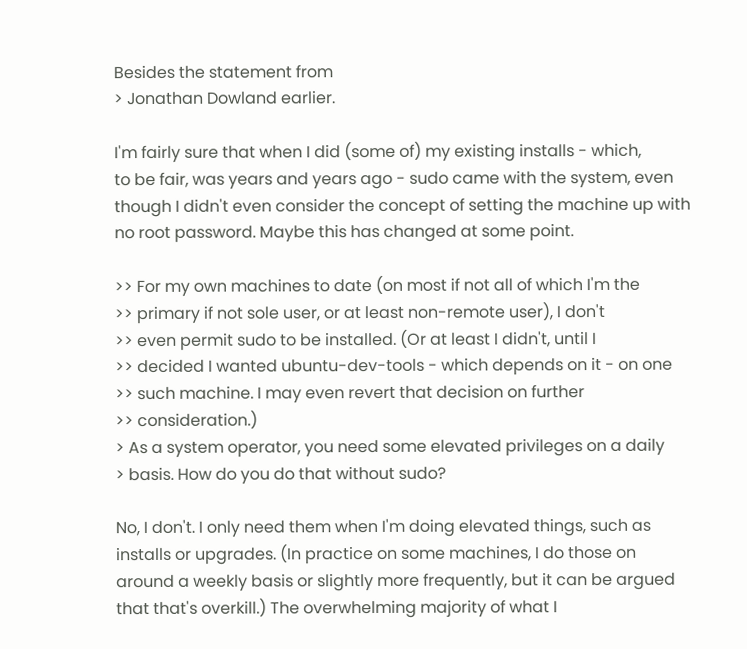Besides the statement from
> Jonathan Dowland earlier.

I'm fairly sure that when I did (some of) my existing installs - which,
to be fair, was years and years ago - sudo came with the system, even
though I didn't even consider the concept of setting the machine up with
no root password. Maybe this has changed at some point.

>> For my own machines to date (on most if not all of which I'm the
>> primary if not sole user, or at least non-remote user), I don't
>> even permit sudo to be installed. (Or at least I didn't, until I
>> decided I wanted ubuntu-dev-tools - which depends on it - on one
>> such machine. I may even revert that decision on further
>> consideration.)
> As a system operator, you need some elevated privileges on a daily
> basis. How do you do that without sudo?

No, I don't. I only need them when I'm doing elevated things, such as
installs or upgrades. (In practice on some machines, I do those on
around a weekly basis or slightly more frequently, but it can be argued
that that's overkill.) The overwhelming majority of what I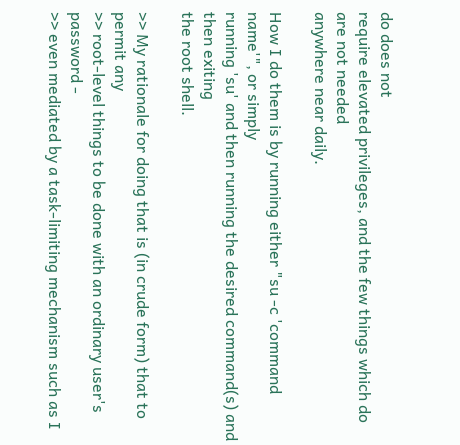do does not
require elevated privileges, and the few things which do are not needed
anywhere near daily.

How I do them is by running either "su -c 'command name'", or simply
running 'su' and then running the desired command(s) and then exiting
the root shell.

>> My rationale for doing that is (in crude form) that to permit any
>> root-level things to be done with an ordinary user's password -
>> even mediated by a task-limiting mechanism such as I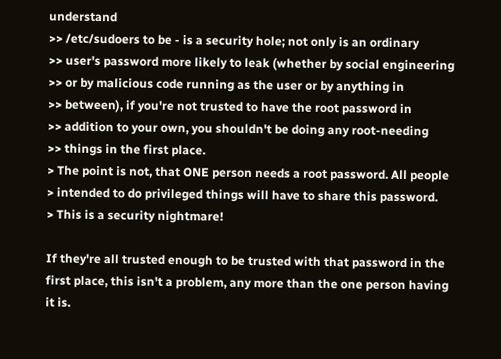understand
>> /etc/sudoers to be - is a security hole; not only is an ordinary
>> user's password more likely to leak (whether by social engineering
>> or by malicious code running as the user or by anything in
>> between), if you're not trusted to have the root password in
>> addition to your own, you shouldn't be doing any root-needing
>> things in the first place.
> The point is not, that ONE person needs a root password. All people
> intended to do privileged things will have to share this password.
> This is a security nightmare!

If they're all trusted enough to be trusted with that password in the
first place, this isn't a problem, any more than the one person having
it is.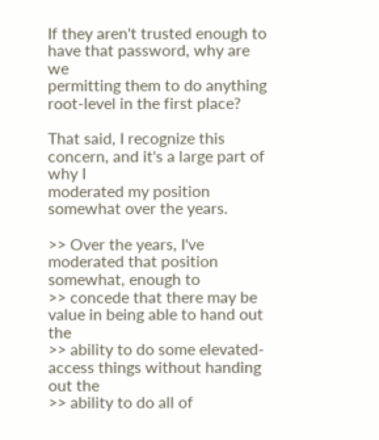If they aren't trusted enough to have that password, why are we
permitting them to do anything root-level in the first place?

That said, I recognize this concern, and it's a large part of why I
moderated my position somewhat over the years.

>> Over the years, I've moderated that position somewhat, enough to
>> concede that there may be value in being able to hand out the
>> ability to do some elevated-access things without handing out the
>> ability to do all of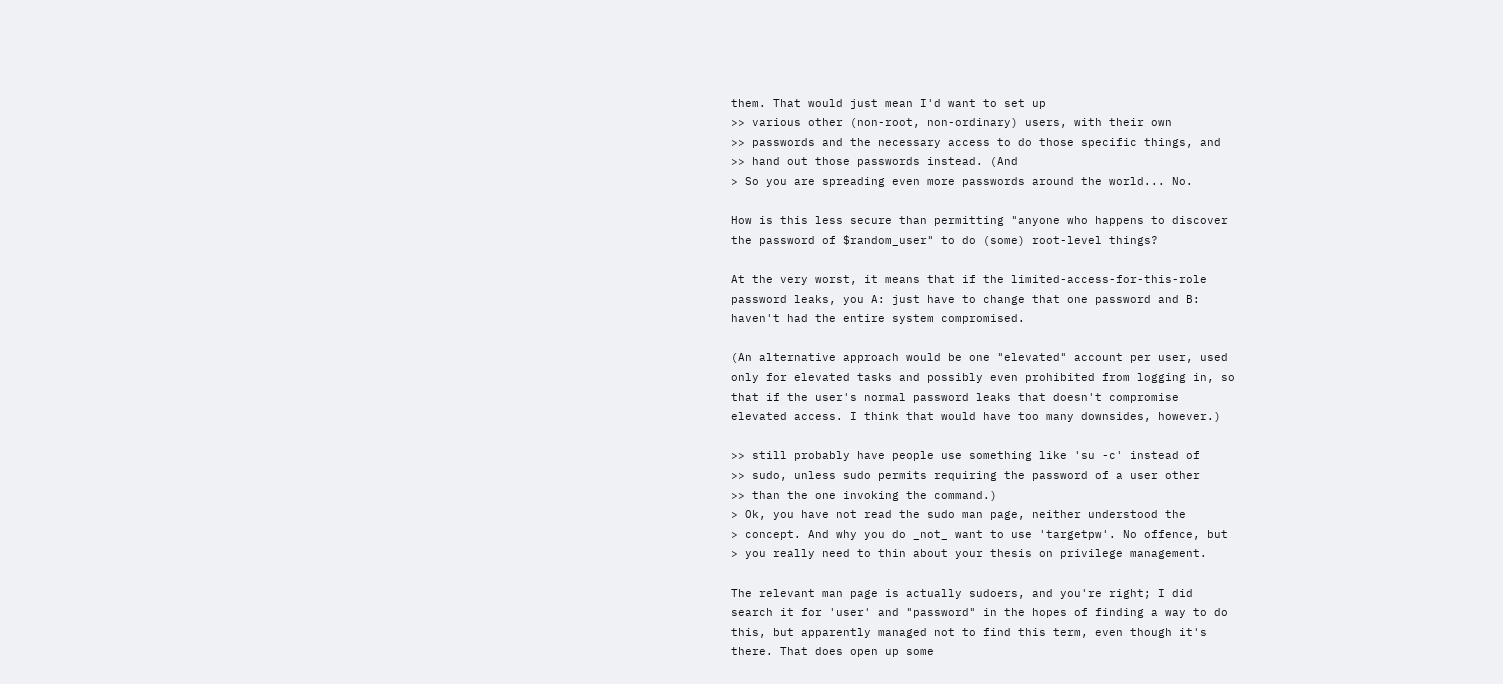them. That would just mean I'd want to set up
>> various other (non-root, non-ordinary) users, with their own
>> passwords and the necessary access to do those specific things, and
>> hand out those passwords instead. (And
> So you are spreading even more passwords around the world... No.

How is this less secure than permitting "anyone who happens to discover
the password of $random_user" to do (some) root-level things?

At the very worst, it means that if the limited-access-for-this-role
password leaks, you A: just have to change that one password and B:
haven't had the entire system compromised.

(An alternative approach would be one "elevated" account per user, used
only for elevated tasks and possibly even prohibited from logging in, so
that if the user's normal password leaks that doesn't compromise
elevated access. I think that would have too many downsides, however.)

>> still probably have people use something like 'su -c' instead of
>> sudo, unless sudo permits requiring the password of a user other
>> than the one invoking the command.)
> Ok, you have not read the sudo man page, neither understood the
> concept. And why you do _not_ want to use 'targetpw'. No offence, but
> you really need to thin about your thesis on privilege management.

The relevant man page is actually sudoers, and you're right; I did
search it for 'user' and "password" in the hopes of finding a way to do
this, but apparently managed not to find this term, even though it's
there. That does open up some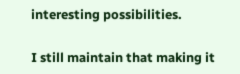interesting possibilities.

I still maintain that making it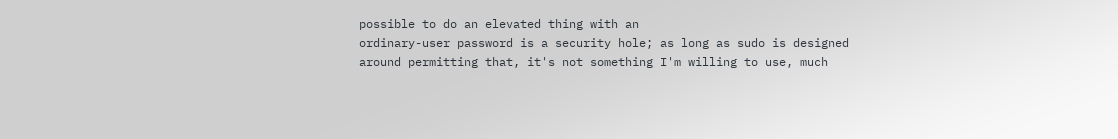possible to do an elevated thing with an
ordinary-user password is a security hole; as long as sudo is designed
around permitting that, it's not something I'm willing to use, much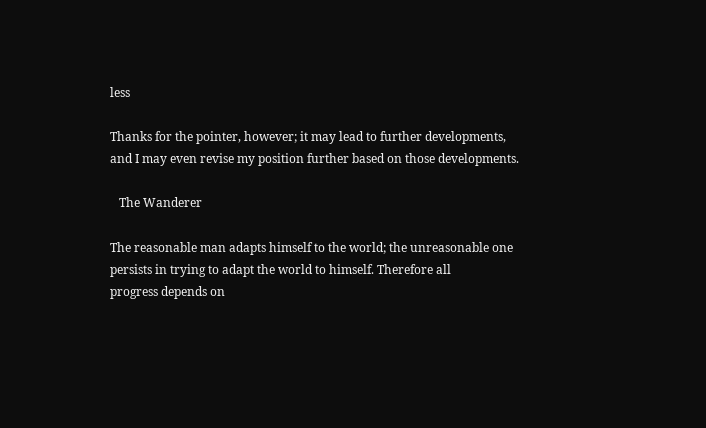less

Thanks for the pointer, however; it may lead to further developments,
and I may even revise my position further based on those developments.

   The Wanderer

The reasonable man adapts himself to the world; the unreasonable one
persists in trying to adapt the world to himself. Therefore all
progress depends on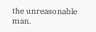the unreasonable man.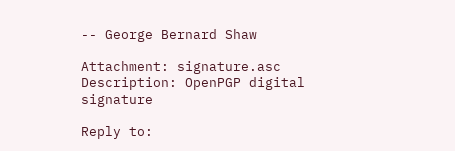-- George Bernard Shaw

Attachment: signature.asc
Description: OpenPGP digital signature

Reply to: